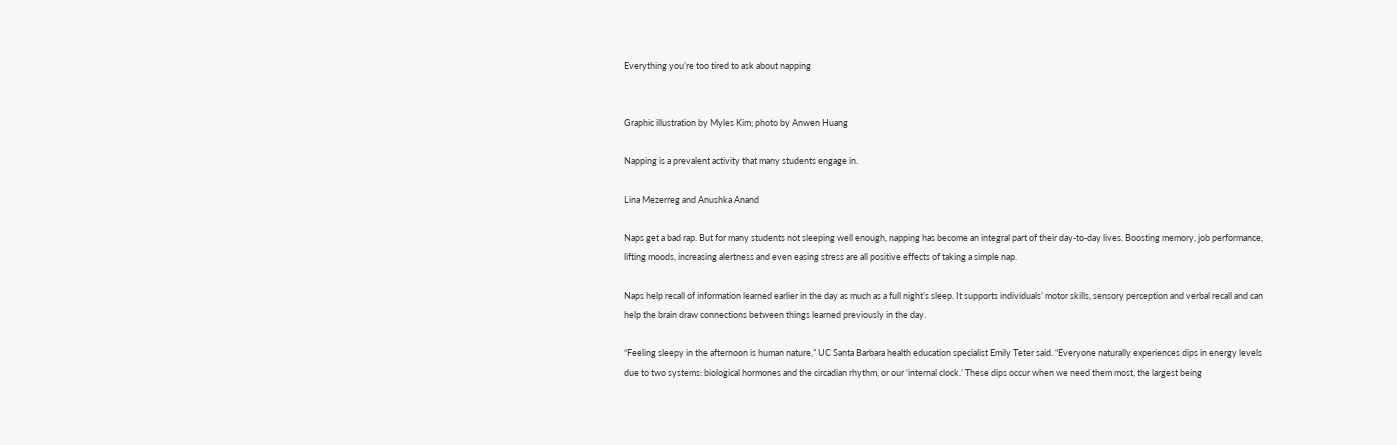Everything you’re too tired to ask about napping


Graphic illustration by Myles Kim; photo by Anwen Huang

Napping is a prevalent activity that many students engage in.

Lina Mezerreg and Anushka Anand

Naps get a bad rap. But for many students not sleeping well enough, napping has become an integral part of their day-to-day lives. Boosting memory, job performance, lifting moods, increasing alertness and even easing stress are all positive effects of taking a simple nap.

Naps help recall of information learned earlier in the day as much as a full night’s sleep. It supports individuals’ motor skills, sensory perception and verbal recall and can help the brain draw connections between things learned previously in the day.

“Feeling sleepy in the afternoon is human nature,” UC Santa Barbara health education specialist Emily Teter said. “Everyone naturally experiences dips in energy levels due to two systems: biological hormones and the circadian rhythm, or our ‘internal clock.’ These dips occur when we need them most, the largest being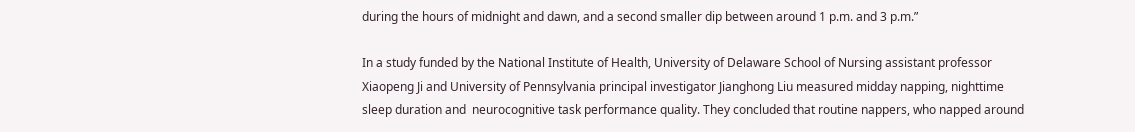during the hours of midnight and dawn, and a second smaller dip between around 1 p.m. and 3 p.m.”

In a study funded by the National Institute of Health, University of Delaware School of Nursing assistant professor Xiaopeng Ji and University of Pennsylvania principal investigator Jianghong Liu measured midday napping, nighttime sleep duration and  neurocognitive task performance quality. They concluded that routine nappers, who napped around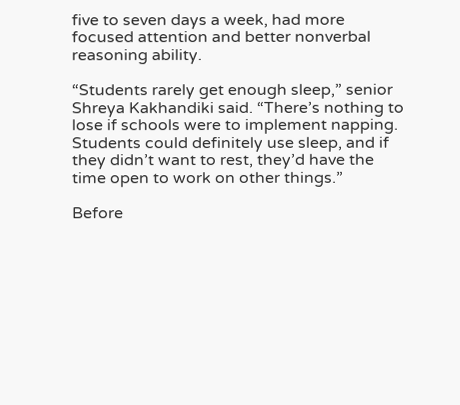five to seven days a week, had more focused attention and better nonverbal reasoning ability.

“Students rarely get enough sleep,” senior Shreya Kakhandiki said. “There’s nothing to lose if schools were to implement napping. Students could definitely use sleep, and if they didn’t want to rest, they’d have the time open to work on other things.”

Before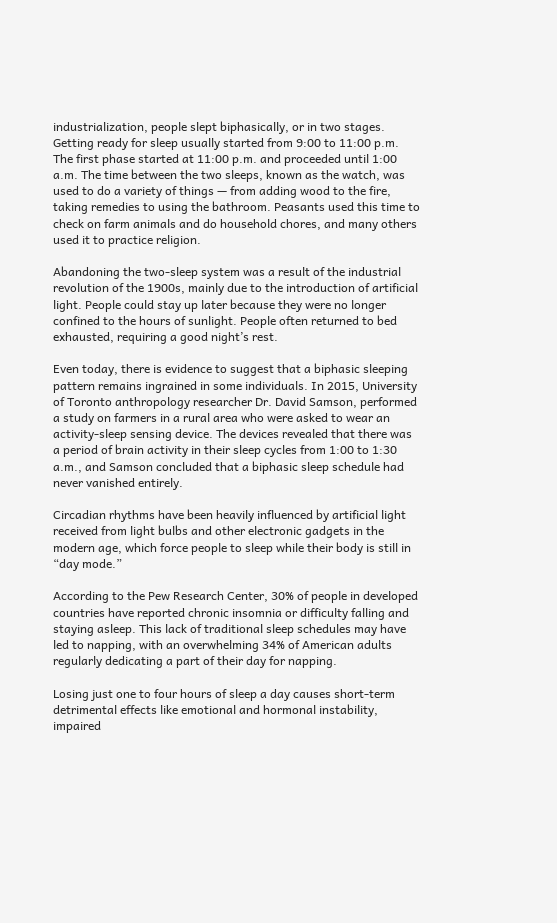industrialization, people slept biphasically, or in two stages. Getting ready for sleep usually started from 9:00 to 11:00 p.m. The first phase started at 11:00 p.m. and proceeded until 1:00 a.m. The time between the two sleeps, known as the watch, was used to do a variety of things — from adding wood to the fire, taking remedies to using the bathroom. Peasants used this time to check on farm animals and do household chores, and many others used it to practice religion.

Abandoning the two-sleep system was a result of the industrial revolution of the 1900s, mainly due to the introduction of artificial light. People could stay up later because they were no longer confined to the hours of sunlight. People often returned to bed exhausted, requiring a good night’s rest.

Even today, there is evidence to suggest that a biphasic sleeping pattern remains ingrained in some individuals. In 2015, University of Toronto anthropology researcher Dr. David Samson, performed a study on farmers in a rural area who were asked to wear an activity-sleep sensing device. The devices revealed that there was a period of brain activity in their sleep cycles from 1:00 to 1:30 a.m., and Samson concluded that a biphasic sleep schedule had never vanished entirely.

Circadian rhythms have been heavily influenced by artificial light received from light bulbs and other electronic gadgets in the modern age, which force people to sleep while their body is still in “day mode.”

According to the Pew Research Center, 30% of people in developed countries have reported chronic insomnia or difficulty falling and staying asleep. This lack of traditional sleep schedules may have led to napping, with an overwhelming 34% of American adults regularly dedicating a part of their day for napping.

Losing just one to four hours of sleep a day causes short-term detrimental effects like emotional and hormonal instability, impaired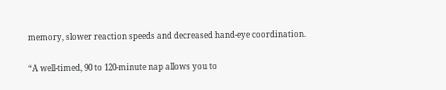memory, slower reaction speeds and decreased hand-eye coordination.

“A well-timed, 90 to 120-minute nap allows you to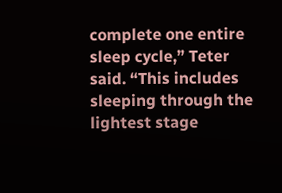complete one entire sleep cycle,” Teter said. “This includes sleeping through the lightest stage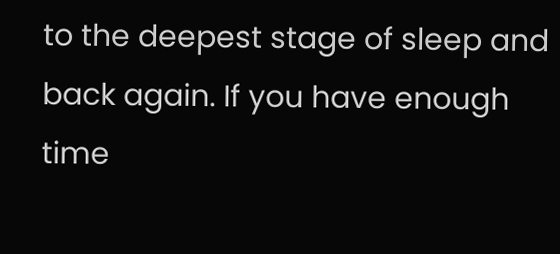to the deepest stage of sleep and back again. If you have enough time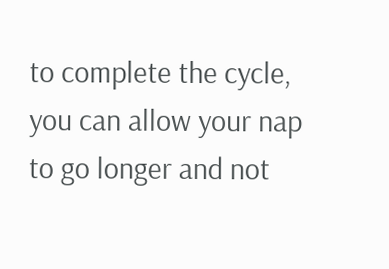to complete the cycle, you can allow your nap to go longer and not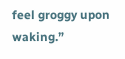feel groggy upon waking.”